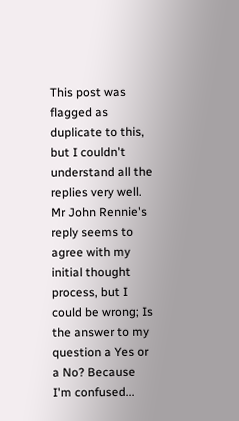This post was flagged as duplicate to this, but I couldn't understand all the replies very well. Mr John Rennie's reply seems to agree with my initial thought process, but I could be wrong; Is the answer to my question a Yes or a No? Because I'm confused...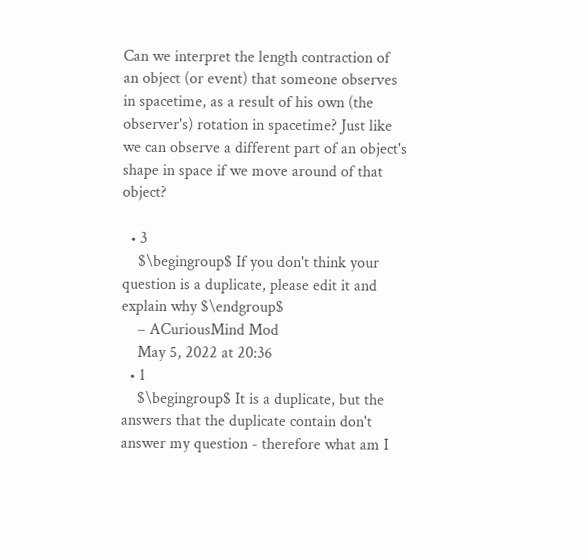Can we interpret the length contraction of an object (or event) that someone observes in spacetime, as a result of his own (the observer's) rotation in spacetime? Just like we can observe a different part of an object's shape in space if we move around of that object?

  • 3
    $\begingroup$ If you don't think your question is a duplicate, please edit it and explain why $\endgroup$
    – ACuriousMind Mod
    May 5, 2022 at 20:36
  • 1
    $\begingroup$ It is a duplicate, but the answers that the duplicate contain don't answer my question - therefore what am I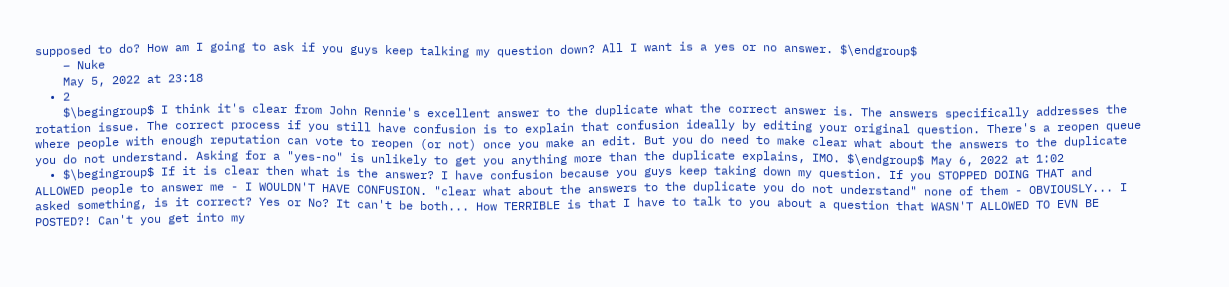supposed to do? How am I going to ask if you guys keep talking my question down? All I want is a yes or no answer. $\endgroup$
    – Nuke
    May 5, 2022 at 23:18
  • 2
    $\begingroup$ I think it's clear from John Rennie's excellent answer to the duplicate what the correct answer is. The answers specifically addresses the rotation issue. The correct process if you still have confusion is to explain that confusion ideally by editing your original question. There's a reopen queue where people with enough reputation can vote to reopen (or not) once you make an edit. But you do need to make clear what about the answers to the duplicate you do not understand. Asking for a "yes-no" is unlikely to get you anything more than the duplicate explains, IMO. $\endgroup$ May 6, 2022 at 1:02
  • $\begingroup$ If it is clear then what is the answer? I have confusion because you guys keep taking down my question. If you STOPPED DOING THAT and ALLOWED people to answer me - I WOULDN'T HAVE CONFUSION. "clear what about the answers to the duplicate you do not understand" none of them - OBVIOUSLY... I asked something, is it correct? Yes or No? It can't be both... How TERRIBLE is that I have to talk to you about a question that WASN'T ALLOWED TO EVN BE POSTED?! Can't you get into my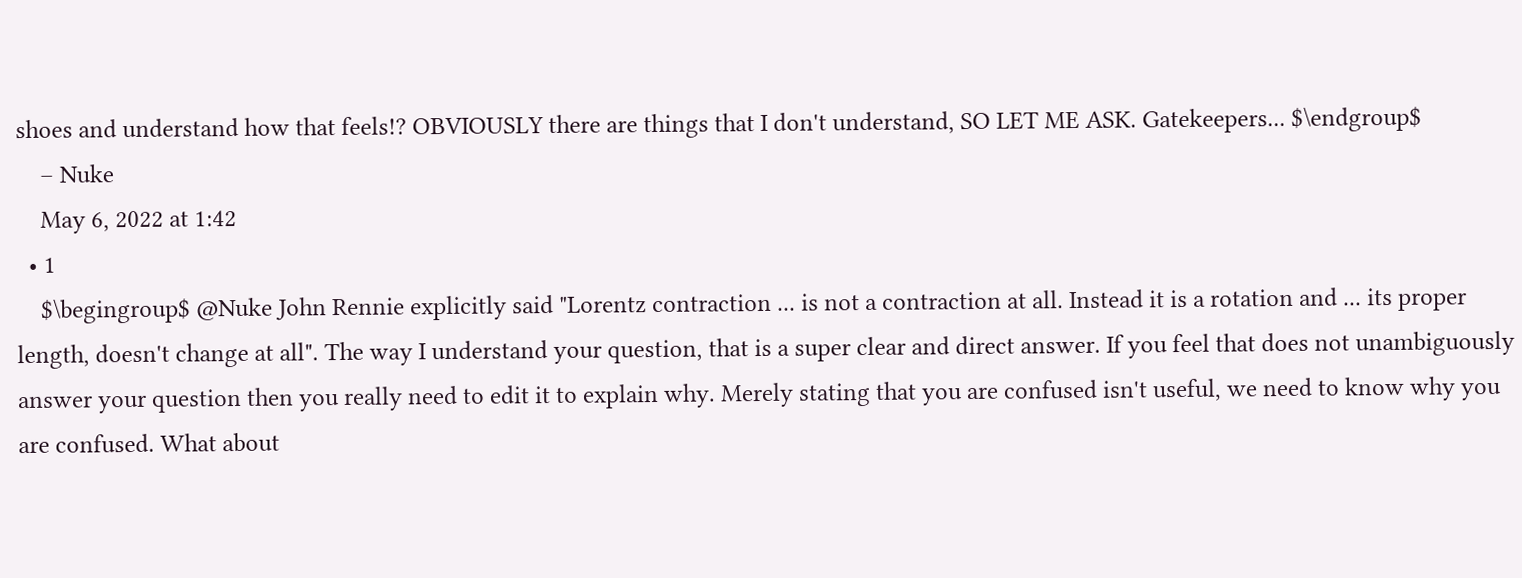shoes and understand how that feels!? OBVIOUSLY there are things that I don't understand, SO LET ME ASK. Gatekeepers... $\endgroup$
    – Nuke
    May 6, 2022 at 1:42
  • 1
    $\begingroup$ @Nuke John Rennie explicitly said "Lorentz contraction ... is not a contraction at all. Instead it is a rotation and ... its proper length, doesn't change at all". The way I understand your question, that is a super clear and direct answer. If you feel that does not unambiguously answer your question then you really need to edit it to explain why. Merely stating that you are confused isn't useful, we need to know why you are confused. What about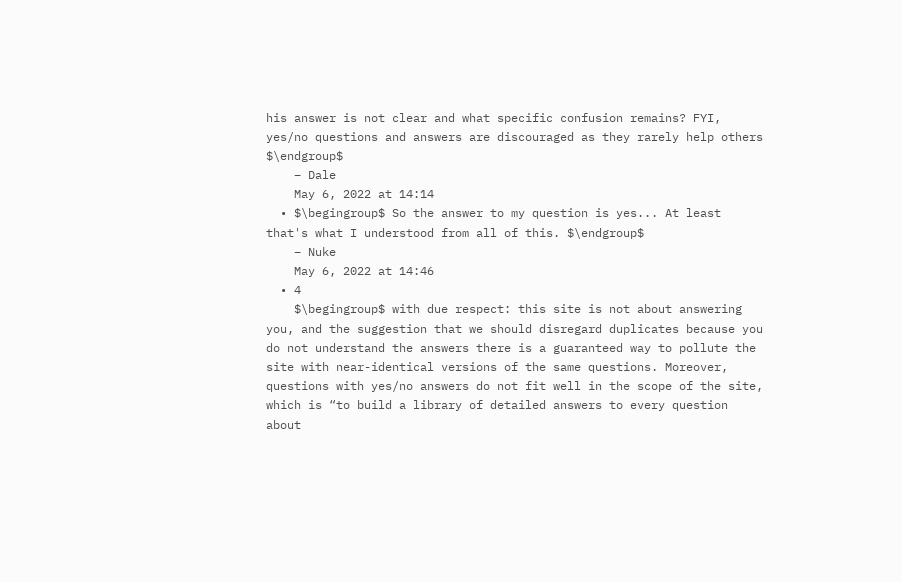his answer is not clear and what specific confusion remains? FYI, yes/no questions and answers are discouraged as they rarely help others $\endgroup$
    – Dale
    May 6, 2022 at 14:14
  • $\begingroup$ So the answer to my question is yes... At least that's what I understood from all of this. $\endgroup$
    – Nuke
    May 6, 2022 at 14:46
  • 4
    $\begingroup$ with due respect: this site is not about answering you, and the suggestion that we should disregard duplicates because you do not understand the answers there is a guaranteed way to pollute the site with near-identical versions of the same questions. Moreover, questions with yes/no answers do not fit well in the scope of the site, which is “to build a library of detailed answers to every question about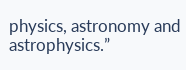physics, astronomy and astrophysics.”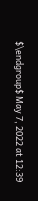$\endgroup$ May 7, 2022 at 12:39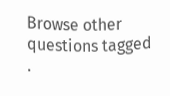Browse other questions tagged .